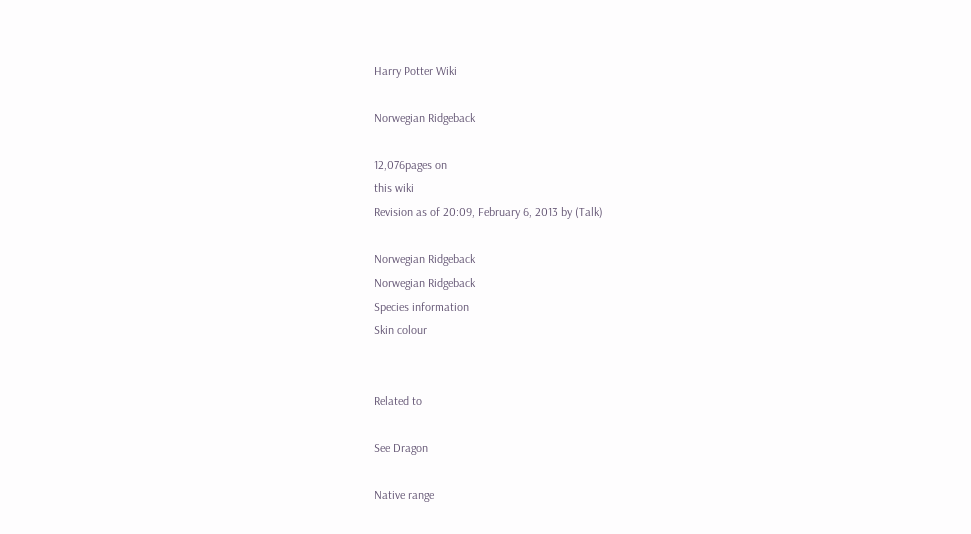Harry Potter Wiki

Norwegian Ridgeback

12,076pages on
this wiki
Revision as of 20:09, February 6, 2013 by (Talk)

Norwegian Ridgeback
Norwegian Ridgeback
Species information
Skin colour


Related to

See Dragon

Native range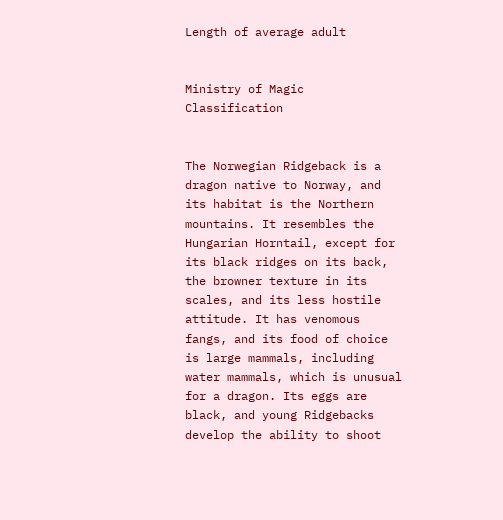Length of average adult


Ministry of Magic Classification


The Norwegian Ridgeback is a dragon native to Norway, and its habitat is the Northern mountains. It resembles the Hungarian Horntail, except for its black ridges on its back, the browner texture in its scales, and its less hostile attitude. It has venomous fangs, and its food of choice is large mammals, including water mammals, which is unusual for a dragon. Its eggs are black, and young Ridgebacks develop the ability to shoot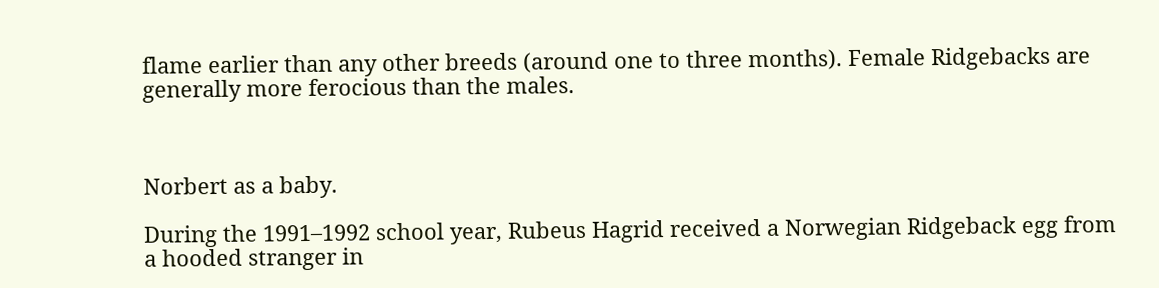flame earlier than any other breeds (around one to three months). Female Ridgebacks are generally more ferocious than the males.



Norbert as a baby.

During the 1991–1992 school year, Rubeus Hagrid received a Norwegian Ridgeback egg from a hooded stranger in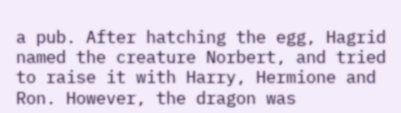a pub. After hatching the egg, Hagrid named the creature Norbert, and tried to raise it with Harry, Hermione and Ron. However, the dragon was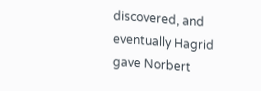discovered, and eventually Hagrid gave Norbert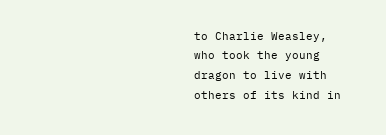to Charlie Weasley, who took the young dragon to live with others of its kind in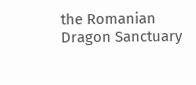the Romanian Dragon Sanctuary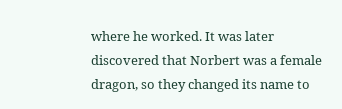where he worked. It was later discovered that Norbert was a female dragon, so they changed its name to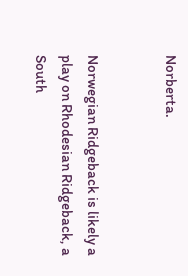Norberta.


Norwegian Ridgeback is likely a play on Rhodesian Ridgeback, a South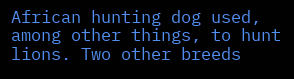African hunting dog used, among other things, to hunt lions. Two other breeds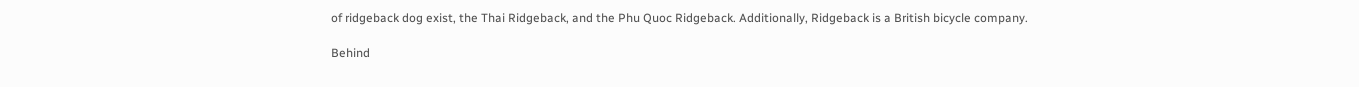of ridgeback dog exist, the Thai Ridgeback, and the Phu Quoc Ridgeback. Additionally, Ridgeback is a British bicycle company.

Behind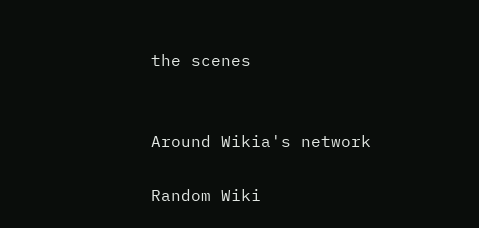the scenes


Around Wikia's network

Random Wiki